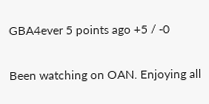GBA4ever 5 points ago +5 / -0

Been watching on OAN. Enjoying all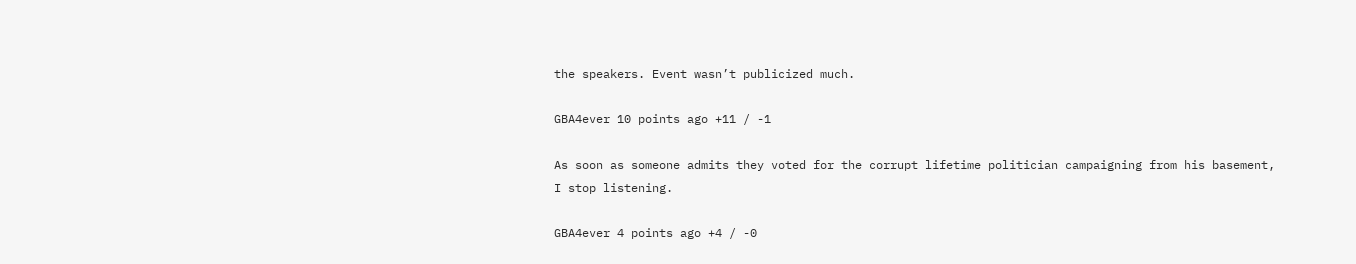the speakers. Event wasn’t publicized much.

GBA4ever 10 points ago +11 / -1

As soon as someone admits they voted for the corrupt lifetime politician campaigning from his basement, I stop listening.

GBA4ever 4 points ago +4 / -0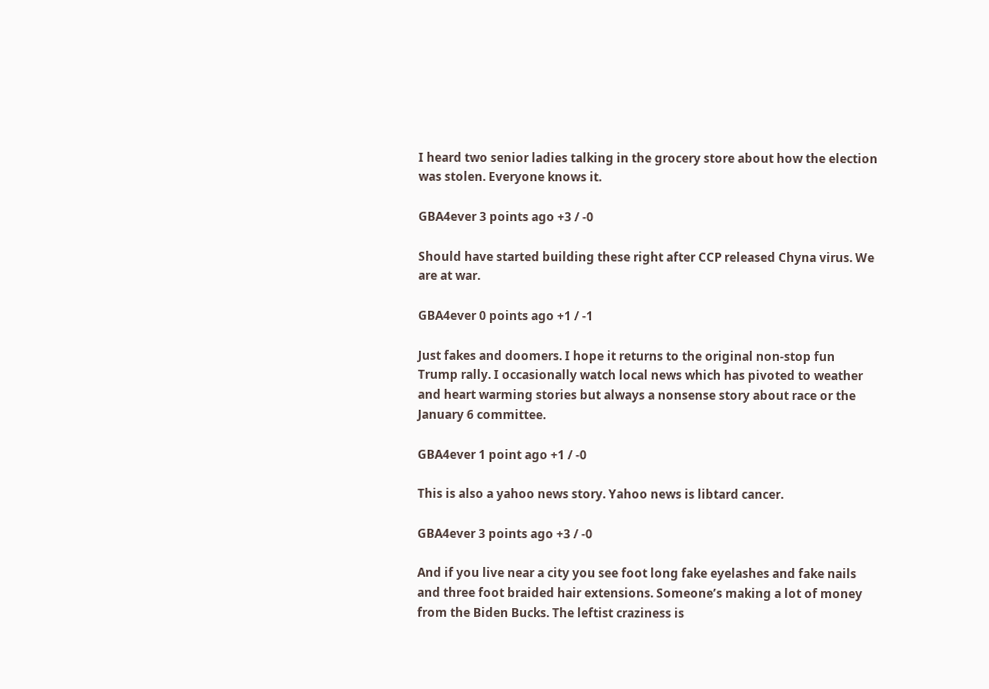I heard two senior ladies talking in the grocery store about how the election was stolen. Everyone knows it.

GBA4ever 3 points ago +3 / -0

Should have started building these right after CCP released Chyna virus. We are at war.

GBA4ever 0 points ago +1 / -1

Just fakes and doomers. I hope it returns to the original non-stop fun Trump rally. I occasionally watch local news which has pivoted to weather and heart warming stories but always a nonsense story about race or the January 6 committee.

GBA4ever 1 point ago +1 / -0

This is also a yahoo news story. Yahoo news is libtard cancer.

GBA4ever 3 points ago +3 / -0

And if you live near a city you see foot long fake eyelashes and fake nails and three foot braided hair extensions. Someone’s making a lot of money from the Biden Bucks. The leftist craziness is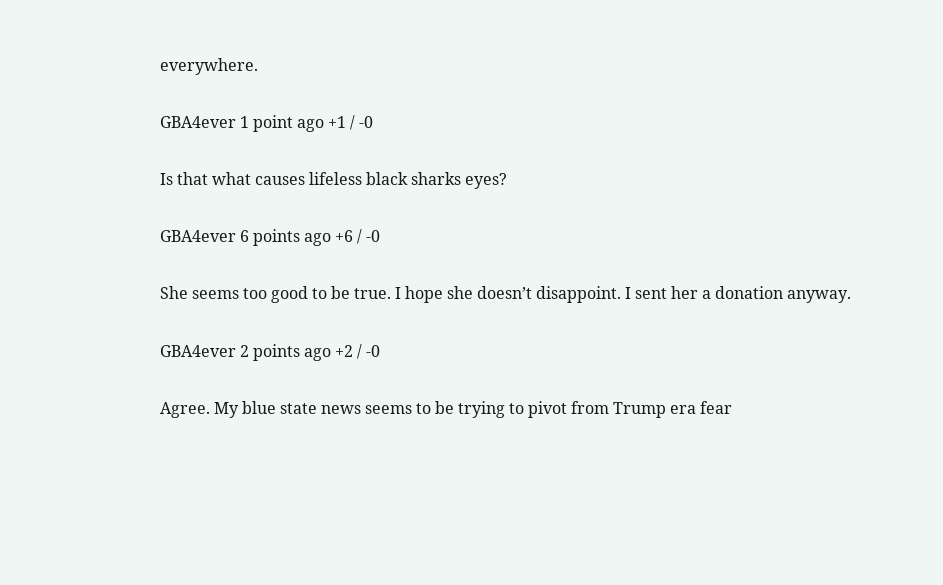everywhere.

GBA4ever 1 point ago +1 / -0

Is that what causes lifeless black sharks eyes?

GBA4ever 6 points ago +6 / -0

She seems too good to be true. I hope she doesn’t disappoint. I sent her a donation anyway.

GBA4ever 2 points ago +2 / -0

Agree. My blue state news seems to be trying to pivot from Trump era fear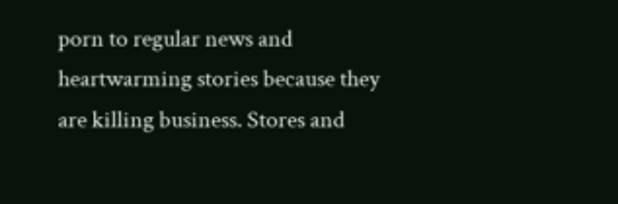porn to regular news and heartwarming stories because they are killing business. Stores and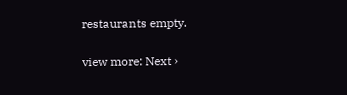restaurants empty.

view more: Next ›